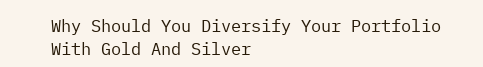Why Should You Diversify Your Portfolio With Gold And Silver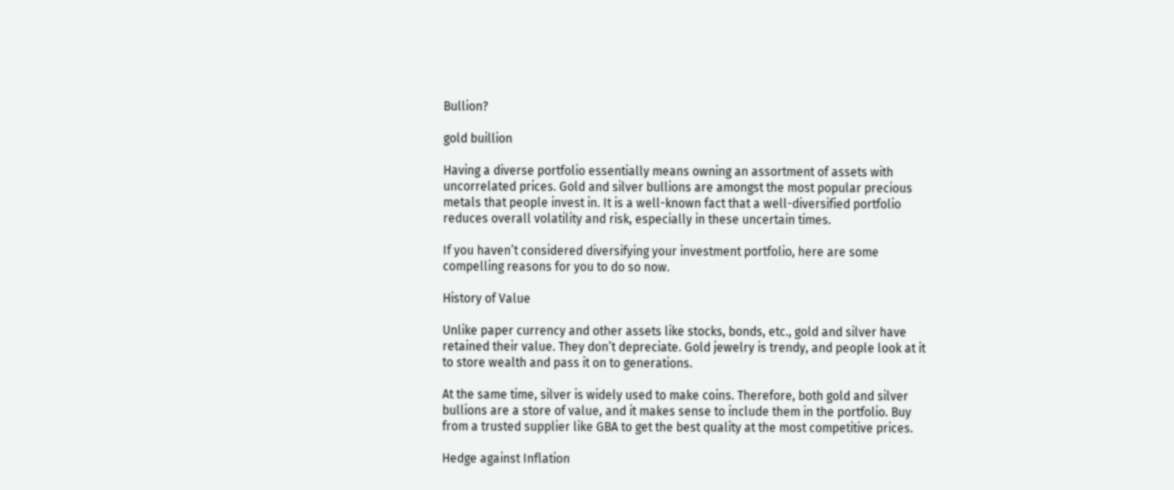Bullion?

gold buillion

Having a diverse portfolio essentially means owning an assortment of assets with uncorrelated prices. Gold and silver bullions are amongst the most popular precious metals that people invest in. It is a well-known fact that a well-diversified portfolio reduces overall volatility and risk, especially in these uncertain times.

If you haven’t considered diversifying your investment portfolio, here are some compelling reasons for you to do so now.

History of Value

Unlike paper currency and other assets like stocks, bonds, etc., gold and silver have retained their value. They don’t depreciate. Gold jewelry is trendy, and people look at it to store wealth and pass it on to generations.

At the same time, silver is widely used to make coins. Therefore, both gold and silver bullions are a store of value, and it makes sense to include them in the portfolio. Buy from a trusted supplier like GBA to get the best quality at the most competitive prices.

Hedge against Inflation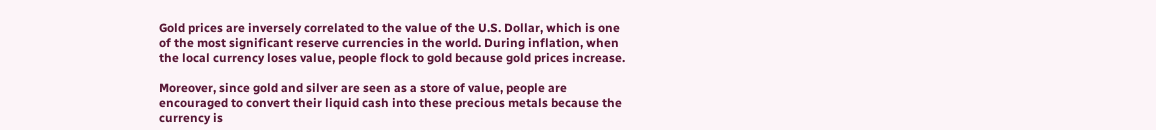Gold prices are inversely correlated to the value of the U.S. Dollar, which is one of the most significant reserve currencies in the world. During inflation, when the local currency loses value, people flock to gold because gold prices increase.

Moreover, since gold and silver are seen as a store of value, people are encouraged to convert their liquid cash into these precious metals because the currency is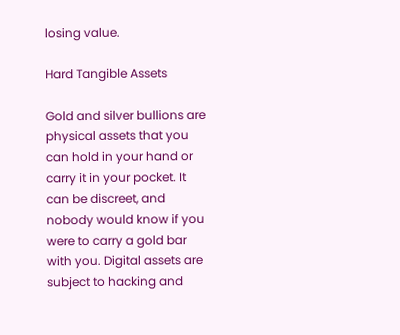losing value.

Hard Tangible Assets

Gold and silver bullions are physical assets that you can hold in your hand or carry it in your pocket. It can be discreet, and nobody would know if you were to carry a gold bar with you. Digital assets are subject to hacking and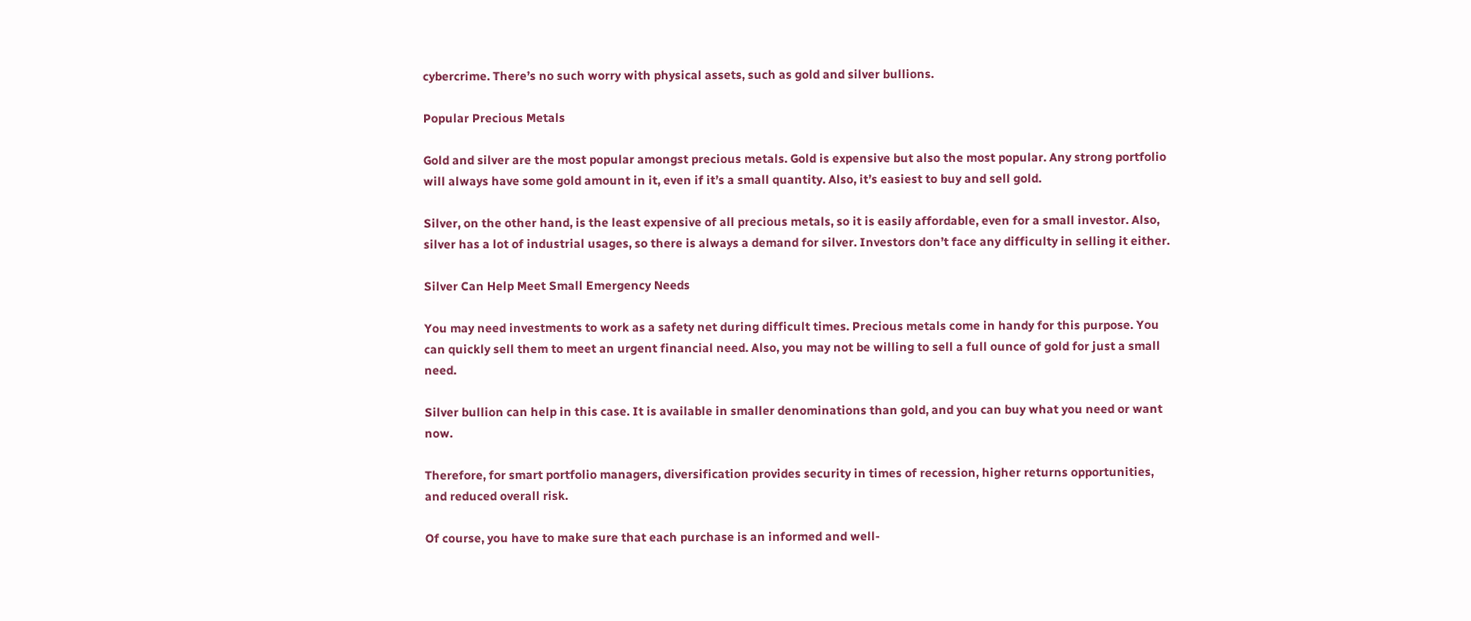cybercrime. There’s no such worry with physical assets, such as gold and silver bullions.

Popular Precious Metals

Gold and silver are the most popular amongst precious metals. Gold is expensive but also the most popular. Any strong portfolio will always have some gold amount in it, even if it’s a small quantity. Also, it’s easiest to buy and sell gold.

Silver, on the other hand, is the least expensive of all precious metals, so it is easily affordable, even for a small investor. Also, silver has a lot of industrial usages, so there is always a demand for silver. Investors don’t face any difficulty in selling it either.

Silver Can Help Meet Small Emergency Needs

You may need investments to work as a safety net during difficult times. Precious metals come in handy for this purpose. You can quickly sell them to meet an urgent financial need. Also, you may not be willing to sell a full ounce of gold for just a small need.

Silver bullion can help in this case. It is available in smaller denominations than gold, and you can buy what you need or want now.

Therefore, for smart portfolio managers, diversification provides security in times of recession, higher returns opportunities, and reduced overall risk.

Of course, you have to make sure that each purchase is an informed and well-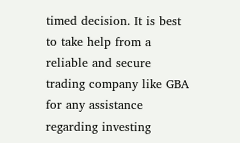timed decision. It is best to take help from a reliable and secure trading company like GBA for any assistance regarding investing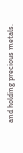and holding precious metals.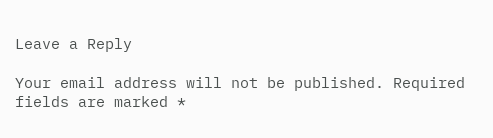Leave a Reply

Your email address will not be published. Required fields are marked *